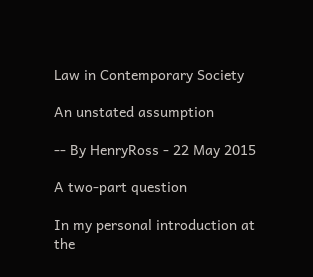Law in Contemporary Society

An unstated assumption

-- By HenryRoss - 22 May 2015

A two-part question

In my personal introduction at the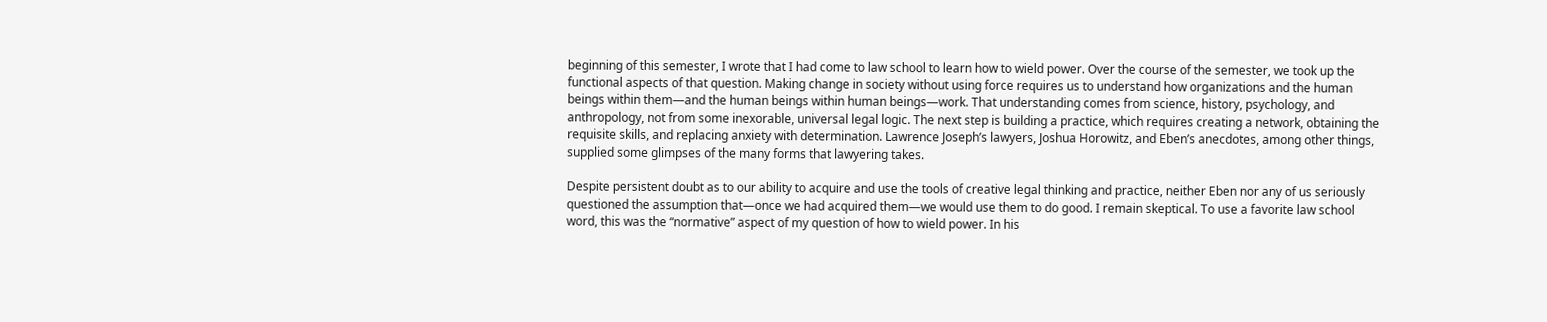beginning of this semester, I wrote that I had come to law school to learn how to wield power. Over the course of the semester, we took up the functional aspects of that question. Making change in society without using force requires us to understand how organizations and the human beings within them—and the human beings within human beings—work. That understanding comes from science, history, psychology, and anthropology, not from some inexorable, universal legal logic. The next step is building a practice, which requires creating a network, obtaining the requisite skills, and replacing anxiety with determination. Lawrence Joseph’s lawyers, Joshua Horowitz, and Eben’s anecdotes, among other things, supplied some glimpses of the many forms that lawyering takes.

Despite persistent doubt as to our ability to acquire and use the tools of creative legal thinking and practice, neither Eben nor any of us seriously questioned the assumption that—once we had acquired them—we would use them to do good. I remain skeptical. To use a favorite law school word, this was the “normative” aspect of my question of how to wield power. In his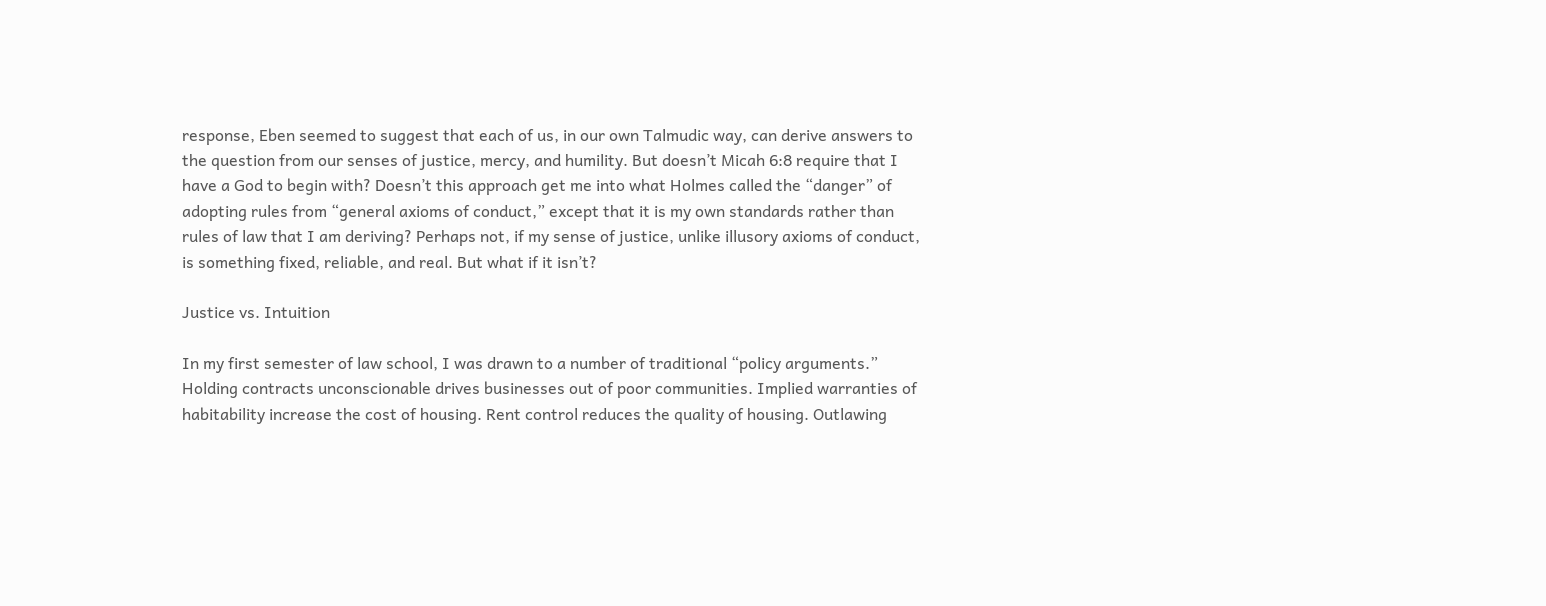response, Eben seemed to suggest that each of us, in our own Talmudic way, can derive answers to the question from our senses of justice, mercy, and humility. But doesn’t Micah 6:8 require that I have a God to begin with? Doesn’t this approach get me into what Holmes called the “danger” of adopting rules from “general axioms of conduct,” except that it is my own standards rather than rules of law that I am deriving? Perhaps not, if my sense of justice, unlike illusory axioms of conduct, is something fixed, reliable, and real. But what if it isn’t?

Justice vs. Intuition

In my first semester of law school, I was drawn to a number of traditional “policy arguments.” Holding contracts unconscionable drives businesses out of poor communities. Implied warranties of habitability increase the cost of housing. Rent control reduces the quality of housing. Outlawing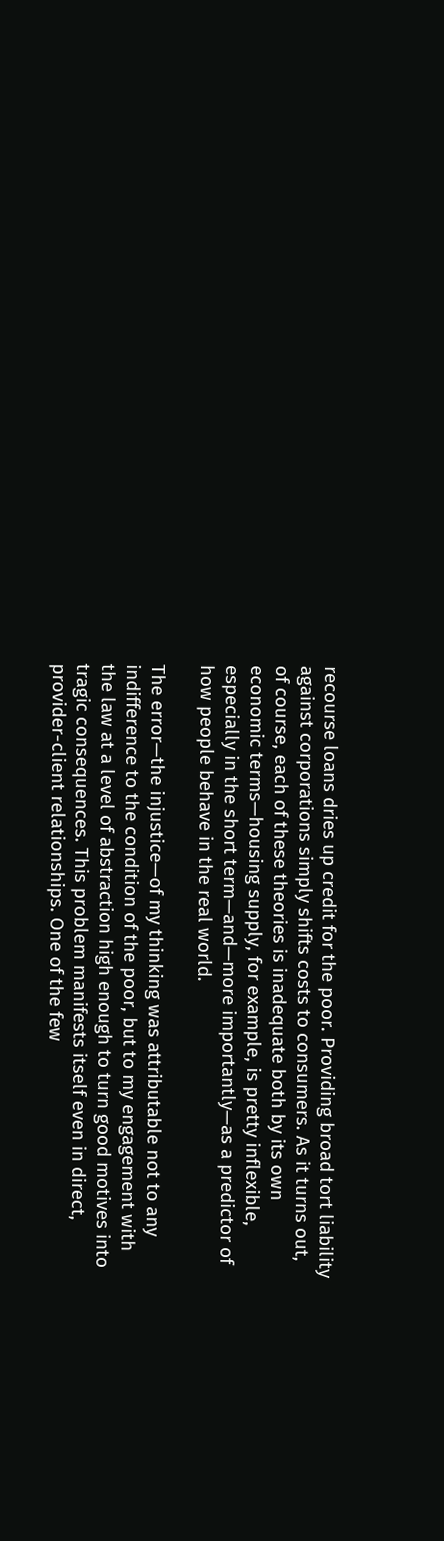recourse loans dries up credit for the poor. Providing broad tort liability against corporations simply shifts costs to consumers. As it turns out, of course, each of these theories is inadequate both by its own economic terms—housing supply, for example, is pretty inflexible, especially in the short term—and—more importantly—as a predictor of how people behave in the real world.

The error—the injustice—of my thinking was attributable not to any indifference to the condition of the poor, but to my engagement with the law at a level of abstraction high enough to turn good motives into tragic consequences. This problem manifests itself even in direct, provider-client relationships. One of the few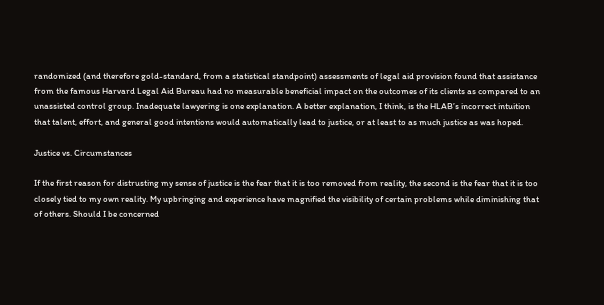randomized (and therefore gold-standard, from a statistical standpoint) assessments of legal aid provision found that assistance from the famous Harvard Legal Aid Bureau had no measurable beneficial impact on the outcomes of its clients as compared to an unassisted control group. Inadequate lawyering is one explanation. A better explanation, I think, is the HLAB’s incorrect intuition that talent, effort, and general good intentions would automatically lead to justice, or at least to as much justice as was hoped.

Justice vs. Circumstances

If the first reason for distrusting my sense of justice is the fear that it is too removed from reality, the second is the fear that it is too closely tied to my own reality. My upbringing and experience have magnified the visibility of certain problems while diminishing that of others. Should I be concerned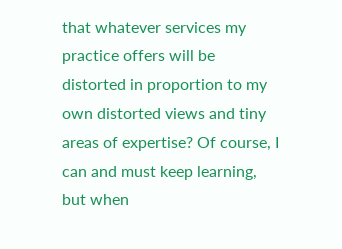that whatever services my practice offers will be distorted in proportion to my own distorted views and tiny areas of expertise? Of course, I can and must keep learning, but when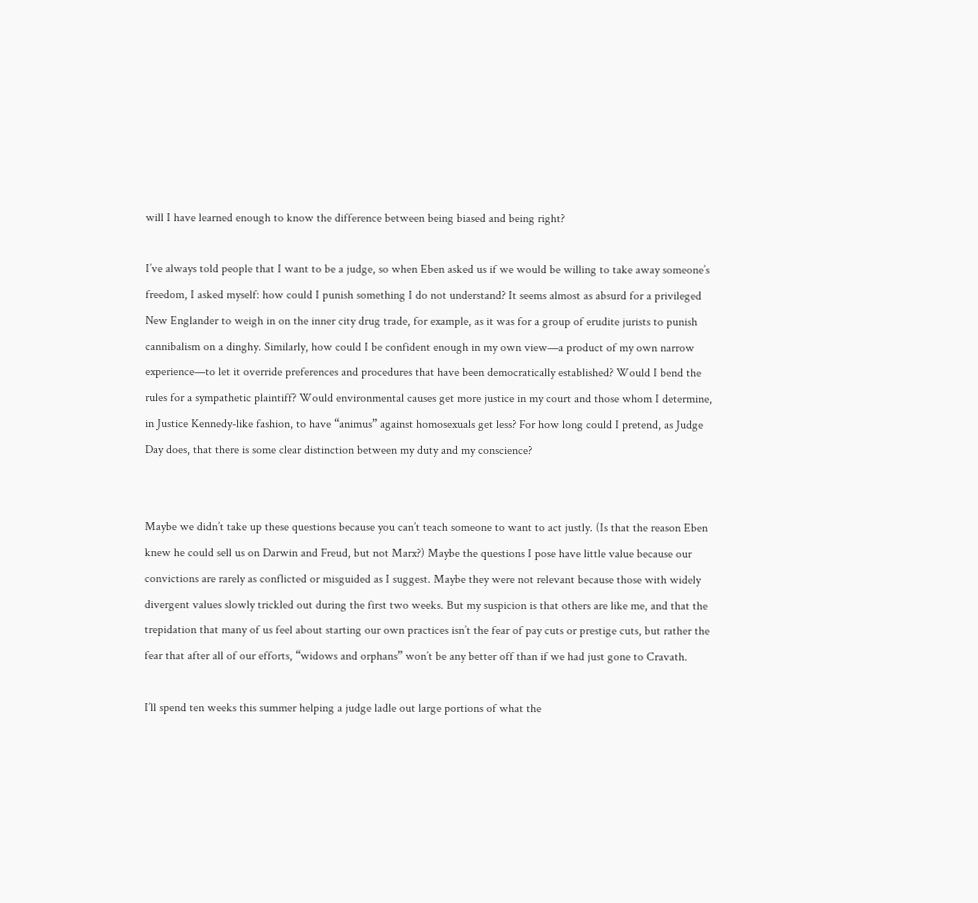will I have learned enough to know the difference between being biased and being right?

I’ve always told people that I want to be a judge, so when Eben asked us if we would be willing to take away someone’s freedom, I asked myself: how could I punish something I do not understand? It seems almost as absurd for a privileged New Englander to weigh in on the inner city drug trade, for example, as it was for a group of erudite jurists to punish cannibalism on a dinghy. Similarly, how could I be confident enough in my own view—a product of my own narrow experience—to let it override preferences and procedures that have been democratically established? Would I bend the rules for a sympathetic plaintiff? Would environmental causes get more justice in my court and those whom I determine, in Justice Kennedy-like fashion, to have “animus” against homosexuals get less? For how long could I pretend, as Judge Day does, that there is some clear distinction between my duty and my conscience?


Maybe we didn’t take up these questions because you can’t teach someone to want to act justly. (Is that the reason Eben knew he could sell us on Darwin and Freud, but not Marx?) Maybe the questions I pose have little value because our convictions are rarely as conflicted or misguided as I suggest. Maybe they were not relevant because those with widely divergent values slowly trickled out during the first two weeks. But my suspicion is that others are like me, and that the trepidation that many of us feel about starting our own practices isn’t the fear of pay cuts or prestige cuts, but rather the fear that after all of our efforts, “widows and orphans” won’t be any better off than if we had just gone to Cravath.

I’ll spend ten weeks this summer helping a judge ladle out large portions of what the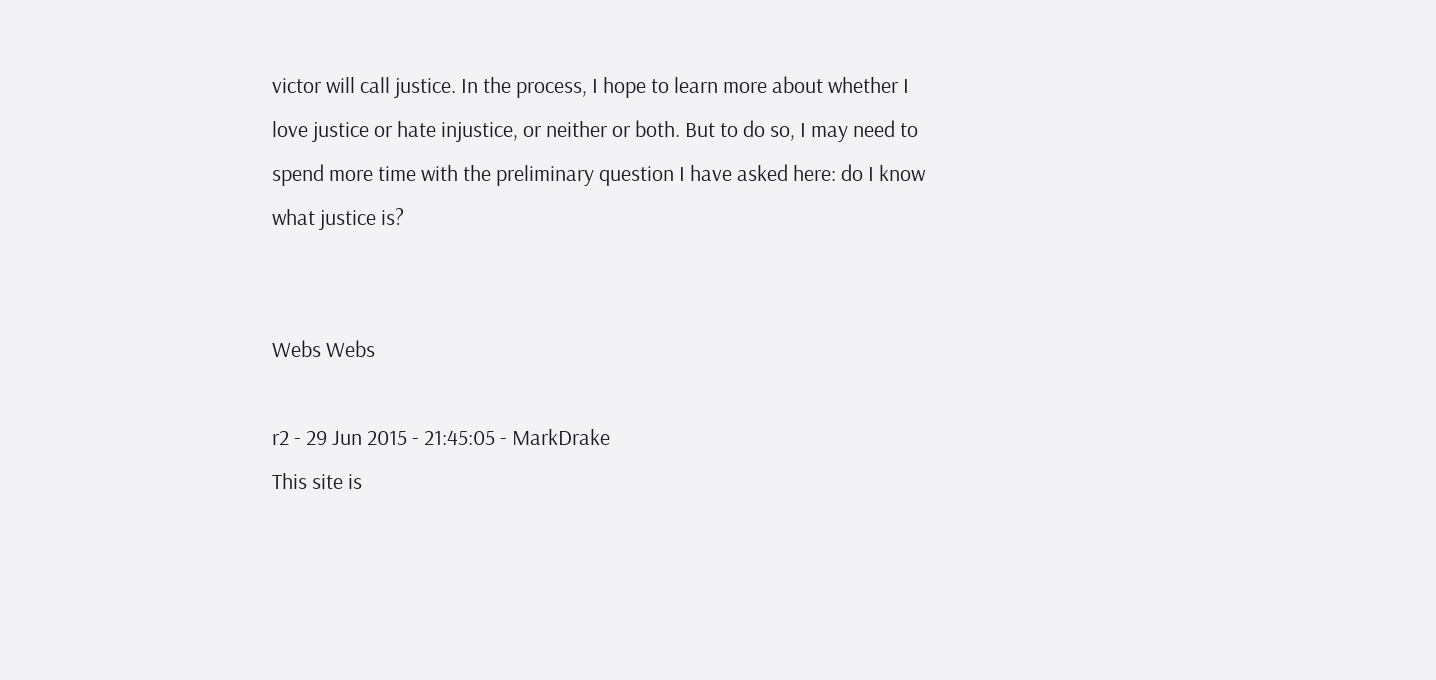victor will call justice. In the process, I hope to learn more about whether I love justice or hate injustice, or neither or both. But to do so, I may need to spend more time with the preliminary question I have asked here: do I know what justice is?


Webs Webs

r2 - 29 Jun 2015 - 21:45:05 - MarkDrake
This site is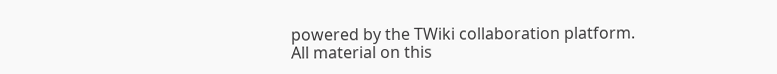powered by the TWiki collaboration platform.
All material on this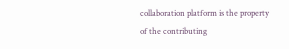collaboration platform is the property of the contributing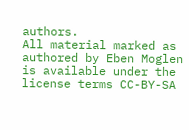authors.
All material marked as authored by Eben Moglen is available under the license terms CC-BY-SA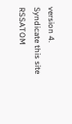version 4.
Syndicate this site RSSATOM